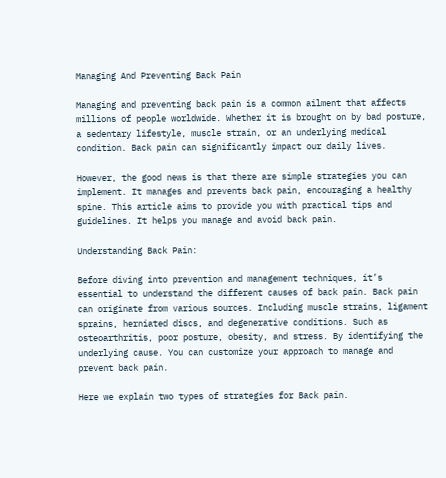Managing And Preventing Back Pain

Managing and preventing back pain is a common ailment that affects millions of people worldwide. Whether it is brought on by bad posture, a sedentary lifestyle, muscle strain, or an underlying medical condition. Back pain can significantly impact our daily lives.

However, the good news is that there are simple strategies you can implement. It manages and prevents back pain, encouraging a healthy spine. This article aims to provide you with practical tips and guidelines. It helps you manage and avoid back pain.

Understanding Back Pain:

Before diving into prevention and management techniques, it’s essential to understand the different causes of back pain. Back pain can originate from various sources. Including muscle strains, ligament sprains, herniated discs, and degenerative conditions. Such as osteoarthritis, poor posture, obesity, and stress. By identifying the underlying cause. You can customize your approach to manage and prevent back pain.

Here we explain two types of strategies for Back pain.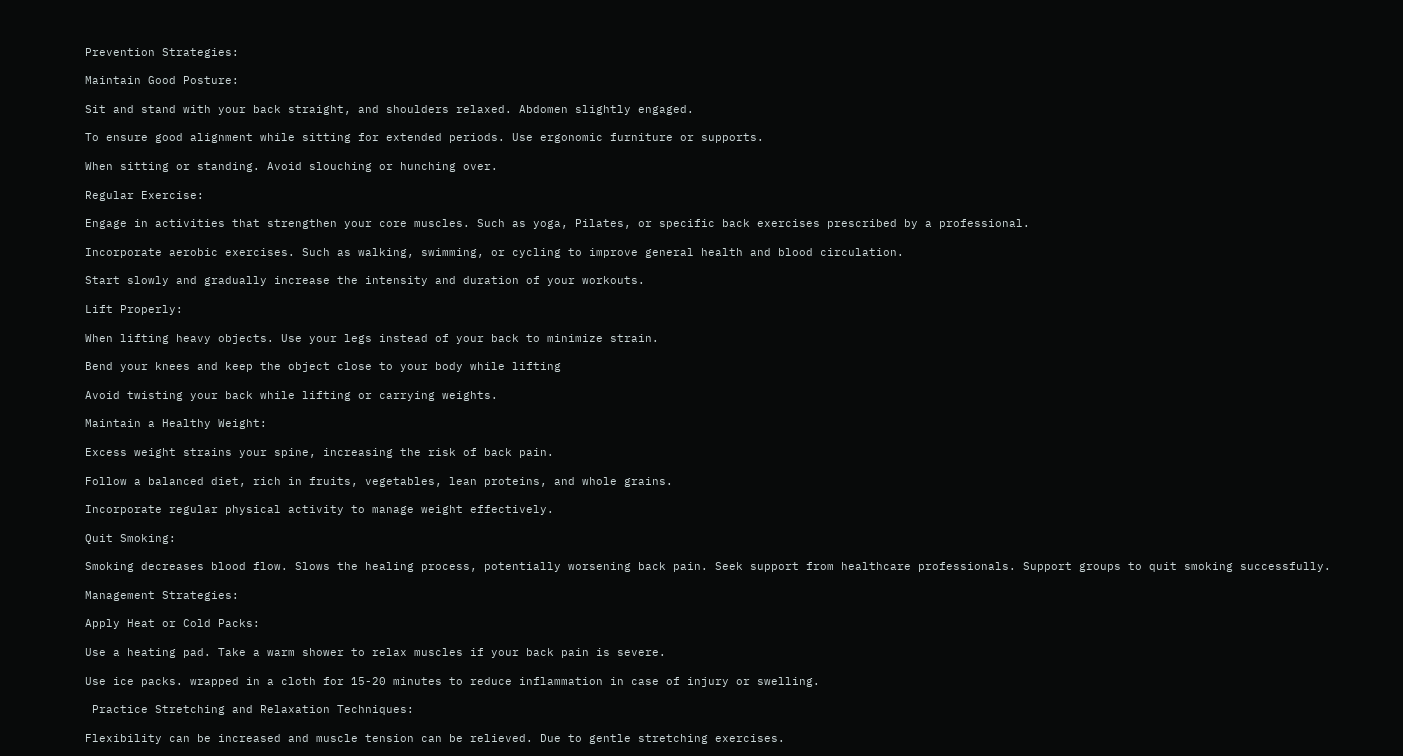Prevention Strategies:

Maintain Good Posture:

Sit and stand with your back straight, and shoulders relaxed. Abdomen slightly engaged.

To ensure good alignment while sitting for extended periods. Use ergonomic furniture or supports.

When sitting or standing. Avoid slouching or hunching over.

Regular Exercise:

Engage in activities that strengthen your core muscles. Such as yoga, Pilates, or specific back exercises prescribed by a professional.

Incorporate aerobic exercises. Such as walking, swimming, or cycling to improve general health and blood circulation.

Start slowly and gradually increase the intensity and duration of your workouts.

Lift Properly:

When lifting heavy objects. Use your legs instead of your back to minimize strain.

Bend your knees and keep the object close to your body while lifting

Avoid twisting your back while lifting or carrying weights.

Maintain a Healthy Weight:

Excess weight strains your spine, increasing the risk of back pain.

Follow a balanced diet, rich in fruits, vegetables, lean proteins, and whole grains.

Incorporate regular physical activity to manage weight effectively.

Quit Smoking:

Smoking decreases blood flow. Slows the healing process, potentially worsening back pain. Seek support from healthcare professionals. Support groups to quit smoking successfully.

Management Strategies:

Apply Heat or Cold Packs:

Use a heating pad. Take a warm shower to relax muscles if your back pain is severe.

Use ice packs. wrapped in a cloth for 15-20 minutes to reduce inflammation in case of injury or swelling.

 Practice Stretching and Relaxation Techniques:

Flexibility can be increased and muscle tension can be relieved. Due to gentle stretching exercises.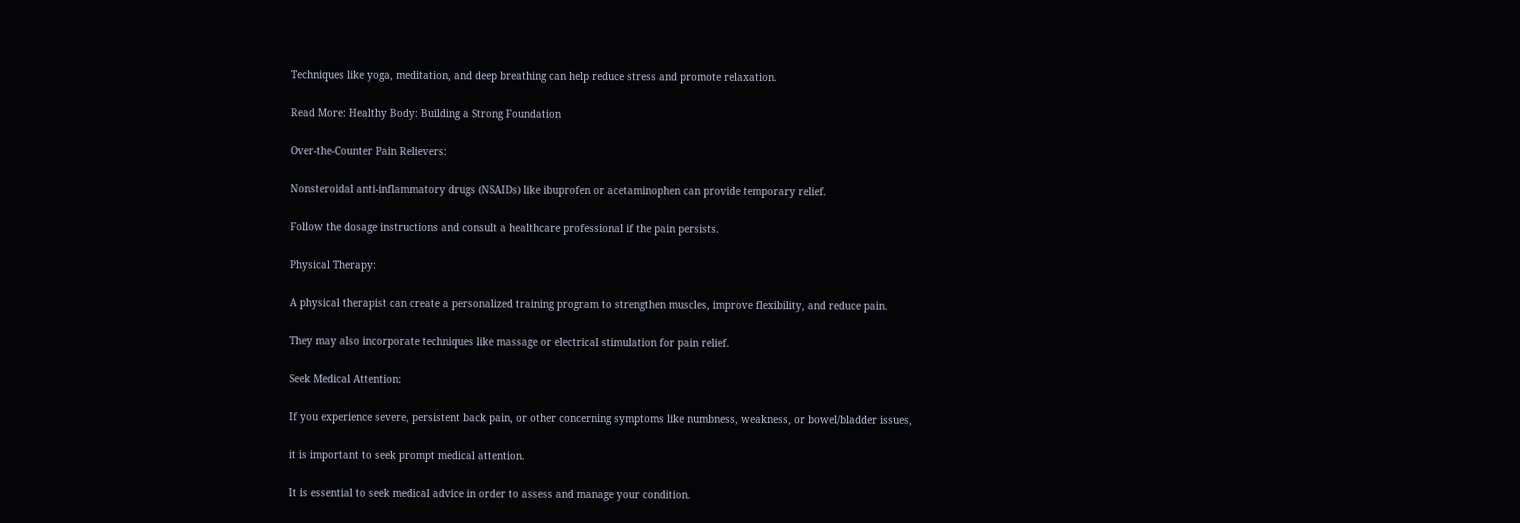Techniques like yoga, meditation, and deep breathing can help reduce stress and promote relaxation.

Read More: Healthy Body: Building a Strong Foundation

Over-the-Counter Pain Relievers:

Nonsteroidal anti-inflammatory drugs (NSAIDs) like ibuprofen or acetaminophen can provide temporary relief.

Follow the dosage instructions and consult a healthcare professional if the pain persists.

Physical Therapy:

A physical therapist can create a personalized training program to strengthen muscles, improve flexibility, and reduce pain.

They may also incorporate techniques like massage or electrical stimulation for pain relief.

Seek Medical Attention:

If you experience severe, persistent back pain, or other concerning symptoms like numbness, weakness, or bowel/bladder issues,

it is important to seek prompt medical attention.

It is essential to seek medical advice in order to assess and manage your condition.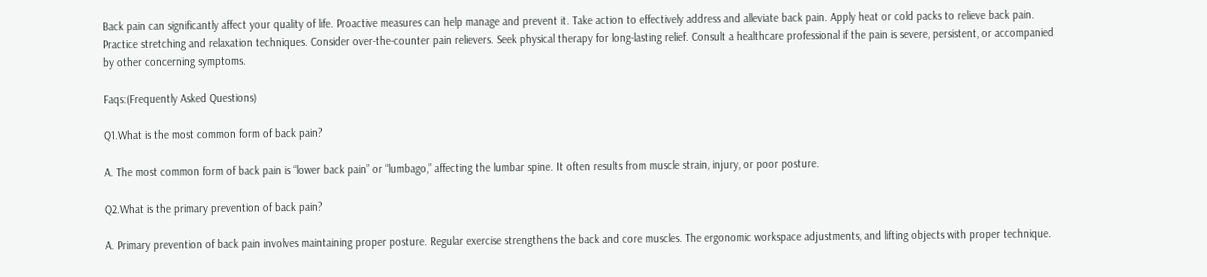Back pain can significantly affect your quality of life. Proactive measures can help manage and prevent it. Take action to effectively address and alleviate back pain. Apply heat or cold packs to relieve back pain. Practice stretching and relaxation techniques. Consider over-the-counter pain relievers. Seek physical therapy for long-lasting relief. Consult a healthcare professional if the pain is severe, persistent, or accompanied by other concerning symptoms.

Faqs:(Frequently Asked Questions)

Q1.What is the most common form of back pain?

A. The most common form of back pain is “lower back pain” or “lumbago,” affecting the lumbar spine. It often results from muscle strain, injury, or poor posture.

Q2.What is the primary prevention of back pain?

A. Primary prevention of back pain involves maintaining proper posture. Regular exercise strengthens the back and core muscles. The ergonomic workspace adjustments, and lifting objects with proper technique.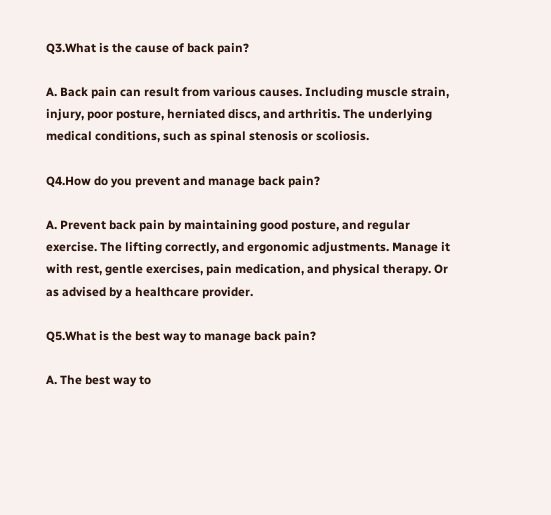Q3.What is the cause of back pain?

A. Back pain can result from various causes. Including muscle strain, injury, poor posture, herniated discs, and arthritis. The underlying medical conditions, such as spinal stenosis or scoliosis.

Q4.How do you prevent and manage back pain?

A. Prevent back pain by maintaining good posture, and regular exercise. The lifting correctly, and ergonomic adjustments. Manage it with rest, gentle exercises, pain medication, and physical therapy. Or as advised by a healthcare provider.

Q5.What is the best way to manage back pain?

A. The best way to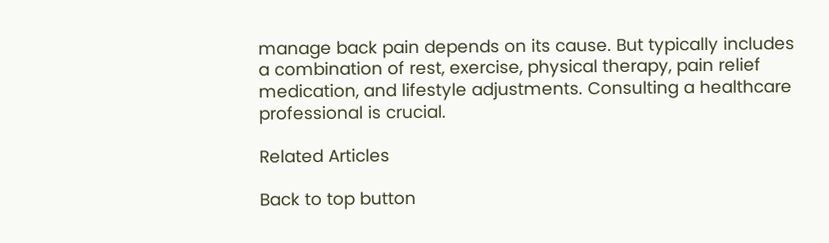manage back pain depends on its cause. But typically includes a combination of rest, exercise, physical therapy, pain relief medication, and lifestyle adjustments. Consulting a healthcare professional is crucial.

Related Articles

Back to top button